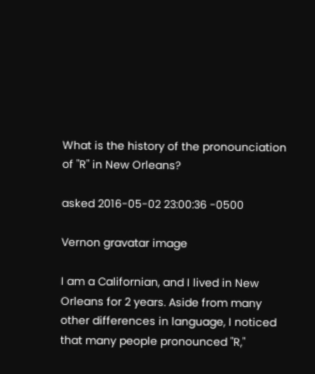What is the history of the pronounciation of "R" in New Orleans?

asked 2016-05-02 23:00:36 -0500

Vernon gravatar image

I am a Californian, and I lived in New Orleans for 2 years. Aside from many other differences in language, I noticed that many people pronounced "R,"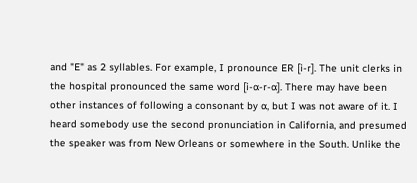and "E" as 2 syllables. For example, I pronounce ER [i-r]. The unit clerks in the hospital pronounced the same word [i-ɑ-r-ɑ]. There may have been other instances of following a consonant by ɑ, but I was not aware of it. I heard somebody use the second pronunciation in California, and presumed the speaker was from New Orleans or somewhere in the South. Unlike the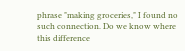phrase "making groceries," I found no such connection. Do we know where this difference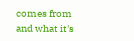comes from and what it's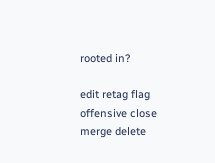rooted in?

edit retag flag offensive close merge delete